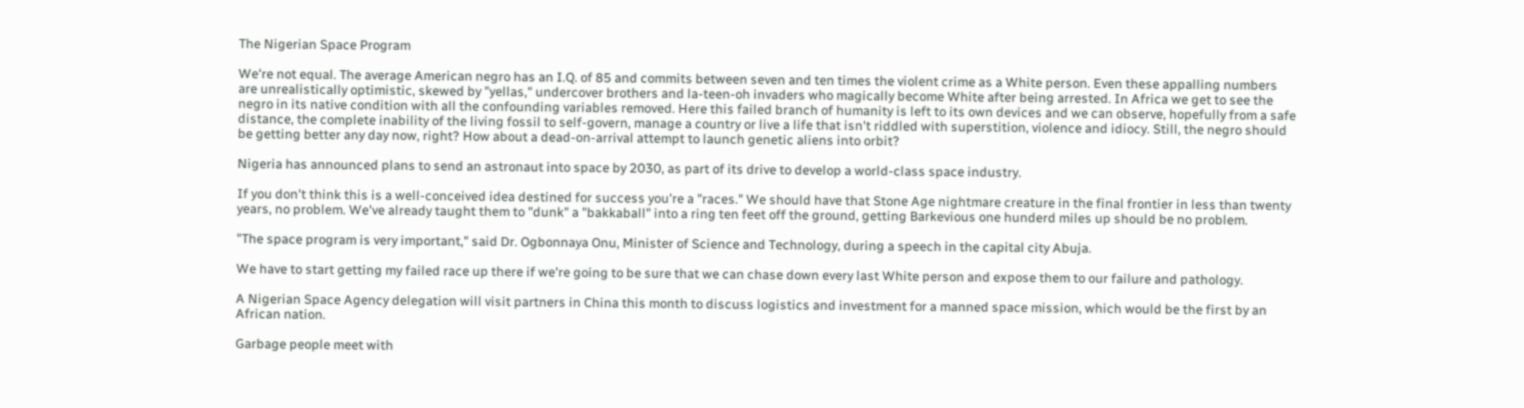The Nigerian Space Program

We're not equal. The average American negro has an I.Q. of 85 and commits between seven and ten times the violent crime as a White person. Even these appalling numbers are unrealistically optimistic, skewed by "yellas," undercover brothers and la-teen-oh invaders who magically become White after being arrested. In Africa we get to see the negro in its native condition with all the confounding variables removed. Here this failed branch of humanity is left to its own devices and we can observe, hopefully from a safe distance, the complete inability of the living fossil to self-govern, manage a country or live a life that isn't riddled with superstition, violence and idiocy. Still, the negro should be getting better any day now, right? How about a dead-on-arrival attempt to launch genetic aliens into orbit?

Nigeria has announced plans to send an astronaut into space by 2030, as part of its drive to develop a world-class space industry.

If you don't think this is a well-conceived idea destined for success you're a "races." We should have that Stone Age nightmare creature in the final frontier in less than twenty years, no problem. We've already taught them to "dunk" a "bakkaball" into a ring ten feet off the ground, getting Barkevious one hunderd miles up should be no problem.

"The space program is very important," said Dr. Ogbonnaya Onu, Minister of Science and Technology, during a speech in the capital city Abuja.

We have to start getting my failed race up there if we're going to be sure that we can chase down every last White person and expose them to our failure and pathology.

A Nigerian Space Agency delegation will visit partners in China this month to discuss logistics and investment for a manned space mission, which would be the first by an African nation.

Garbage people meet with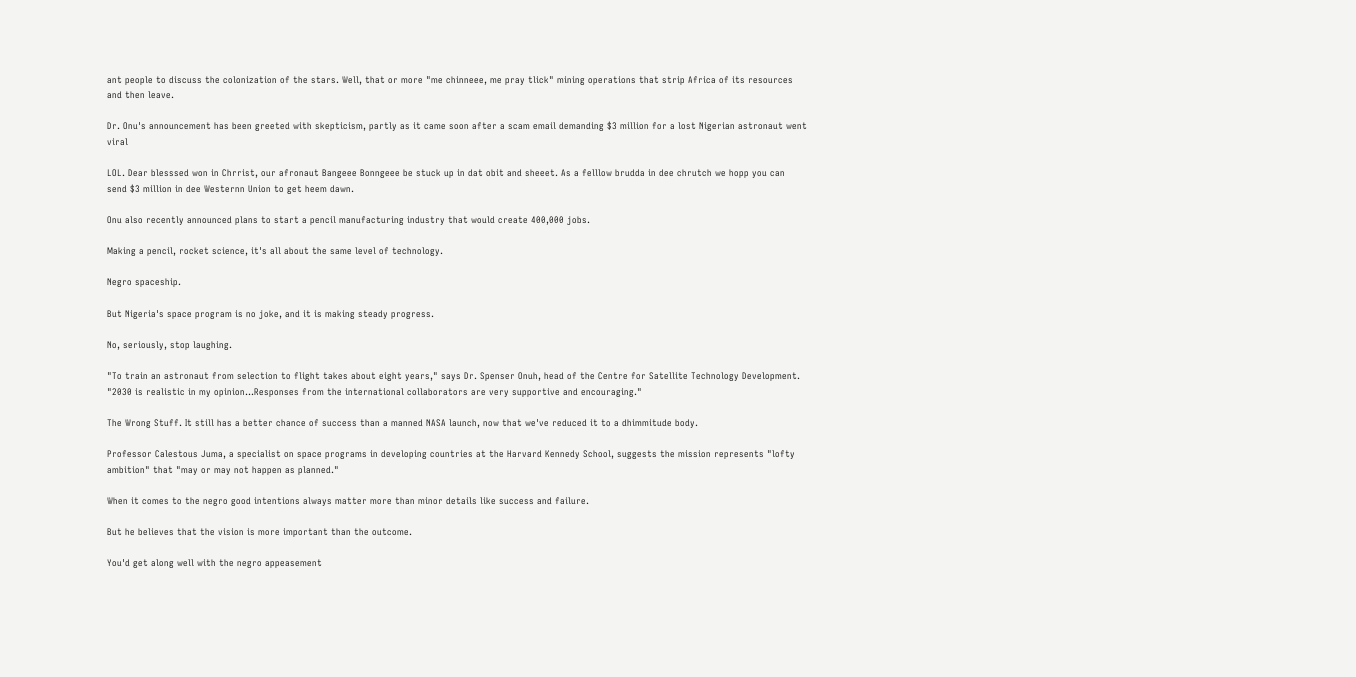ant people to discuss the colonization of the stars. Well, that or more "me chinneee, me pray tlick" mining operations that strip Africa of its resources and then leave.

Dr. Onu's announcement has been greeted with skepticism, partly as it came soon after a scam email demanding $3 million for a lost Nigerian astronaut went viral

LOL. Dear blesssed won in Chrrist, our afronaut Bangeee Bonngeee be stuck up in dat obit and sheeet. As a felllow brudda in dee chrutch we hopp you can send $3 million in dee Westernn Union to get heem dawn.

Onu also recently announced plans to start a pencil manufacturing industry that would create 400,000 jobs.

Making a pencil, rocket science, it's all about the same level of technology.

Negro spaceship.

But Nigeria's space program is no joke, and it is making steady progress.

No, seriously, stop laughing.

"To train an astronaut from selection to flight takes about eight years," says Dr. Spenser Onuh, head of the Centre for Satellite Technology Development. "2030 is realistic in my opinion...Responses from the international collaborators are very supportive and encouraging."

The Wrong Stuff. It still has a better chance of success than a manned NASA launch, now that we've reduced it to a dhimmitude body.

Professor Calestous Juma, a specialist on space programs in developing countries at the Harvard Kennedy School, suggests the mission represents "lofty ambition" that "may or may not happen as planned."

When it comes to the negro good intentions always matter more than minor details like success and failure.

But he believes that the vision is more important than the outcome.

You'd get along well with the negro appeasement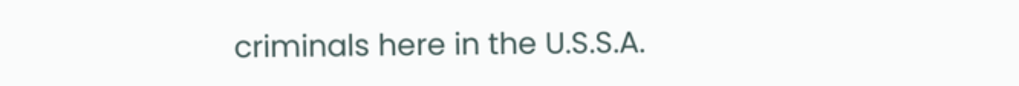criminals here in the U.S.S.A.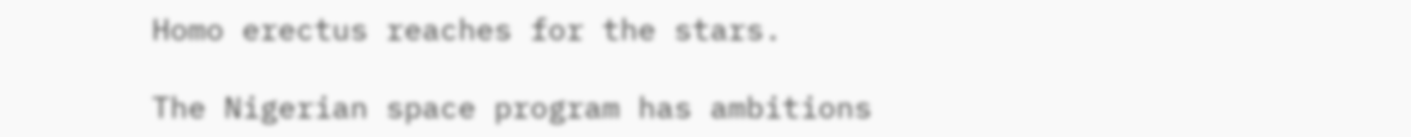Homo erectus reaches for the stars.

The Nigerian space program has ambitions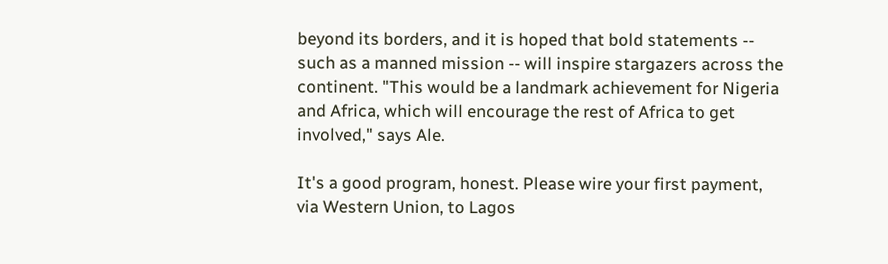beyond its borders, and it is hoped that bold statements -- such as a manned mission -- will inspire stargazers across the continent. "This would be a landmark achievement for Nigeria and Africa, which will encourage the rest of Africa to get involved," says Ale.

It's a good program, honest. Please wire your first payment, via Western Union, to Lagos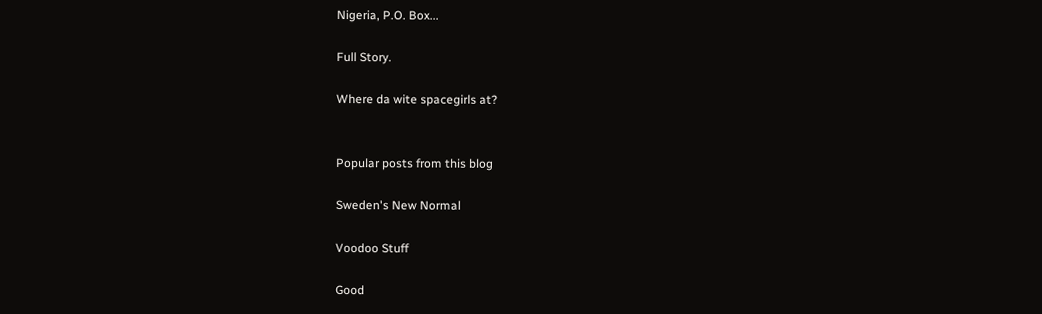Nigeria, P.O. Box...

Full Story.

Where da wite spacegirls at?


Popular posts from this blog

Sweden's New Normal

Voodoo Stuff

Good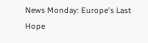News Monday: Europe's Last Hope